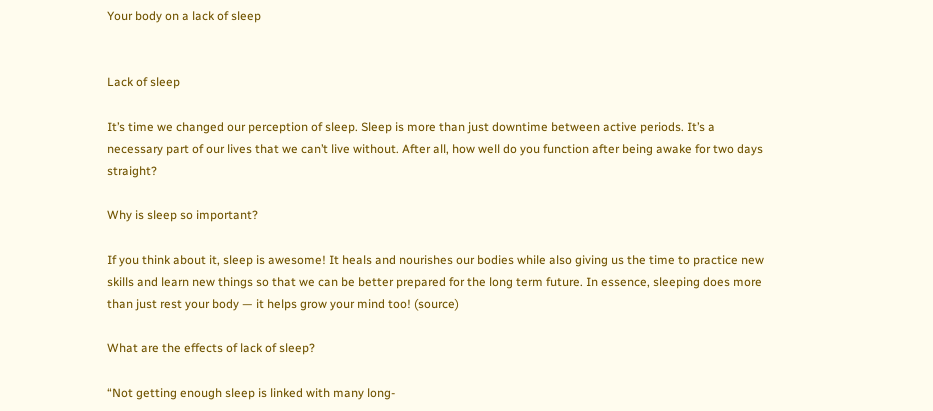Your body on a lack of sleep


Lack of sleep

It’s time we changed our perception of sleep. Sleep is more than just downtime between active periods. It’s a necessary part of our lives that we can’t live without. After all, how well do you function after being awake for two days straight?

Why is sleep so important?

If you think about it, sleep is awesome! It heals and nourishes our bodies while also giving us the time to practice new skills and learn new things so that we can be better prepared for the long term future. In essence, sleeping does more than just rest your body — it helps grow your mind too! (source)

What are the effects of lack of sleep?

“Not getting enough sleep is linked with many long-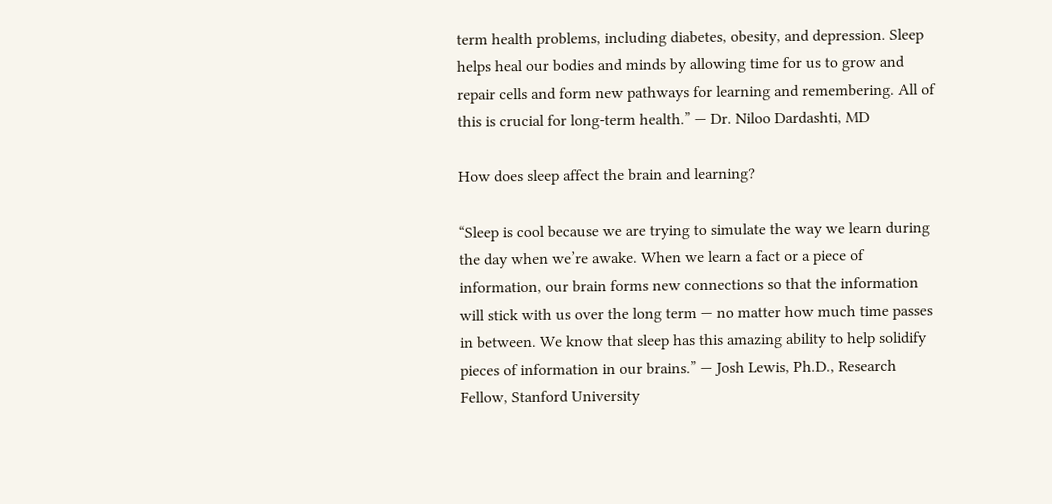term health problems, including diabetes, obesity, and depression. Sleep helps heal our bodies and minds by allowing time for us to grow and repair cells and form new pathways for learning and remembering. All of this is crucial for long-term health.” — Dr. Niloo Dardashti, MD

How does sleep affect the brain and learning?

“Sleep is cool because we are trying to simulate the way we learn during the day when we’re awake. When we learn a fact or a piece of information, our brain forms new connections so that the information will stick with us over the long term — no matter how much time passes in between. We know that sleep has this amazing ability to help solidify pieces of information in our brains.” — Josh Lewis, Ph.D., Research Fellow, Stanford University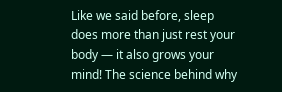Like we said before, sleep does more than just rest your body — it also grows your mind! The science behind why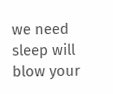we need sleep will blow your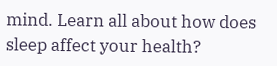mind. Learn all about how does sleep affect your health?